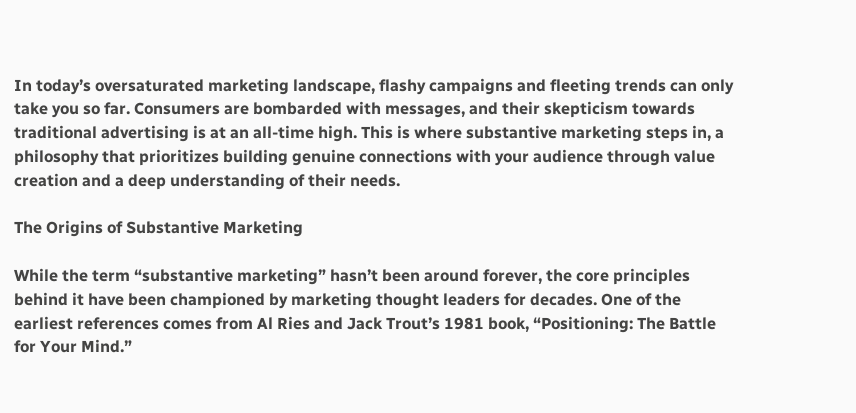In today’s oversaturated marketing landscape, flashy campaigns and fleeting trends can only take you so far. Consumers are bombarded with messages, and their skepticism towards traditional advertising is at an all-time high. This is where substantive marketing steps in, a philosophy that prioritizes building genuine connections with your audience through value creation and a deep understanding of their needs.

The Origins of Substantive Marketing

While the term “substantive marketing” hasn’t been around forever, the core principles behind it have been championed by marketing thought leaders for decades. One of the earliest references comes from Al Ries and Jack Trout’s 1981 book, “Positioning: The Battle for Your Mind.”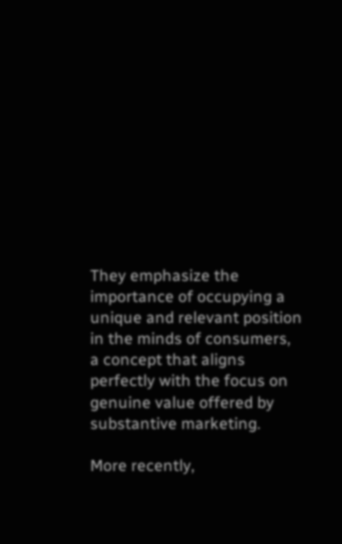They emphasize the importance of occupying a unique and relevant position in the minds of consumers, a concept that aligns perfectly with the focus on genuine value offered by substantive marketing.

More recently,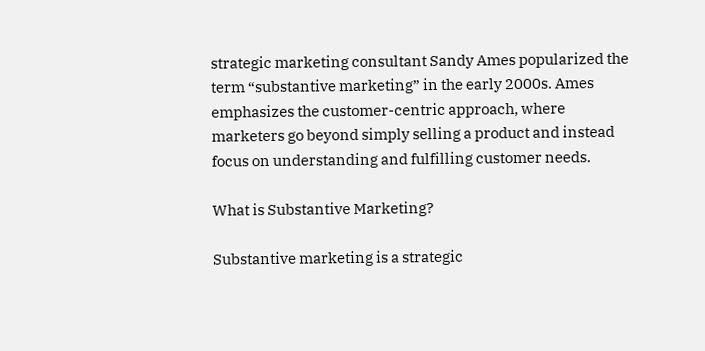strategic marketing consultant Sandy Ames popularized the term “substantive marketing” in the early 2000s. Ames emphasizes the customer-centric approach, where marketers go beyond simply selling a product and instead focus on understanding and fulfilling customer needs.

What is Substantive Marketing?

Substantive marketing is a strategic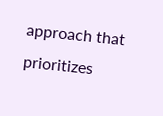approach that prioritizes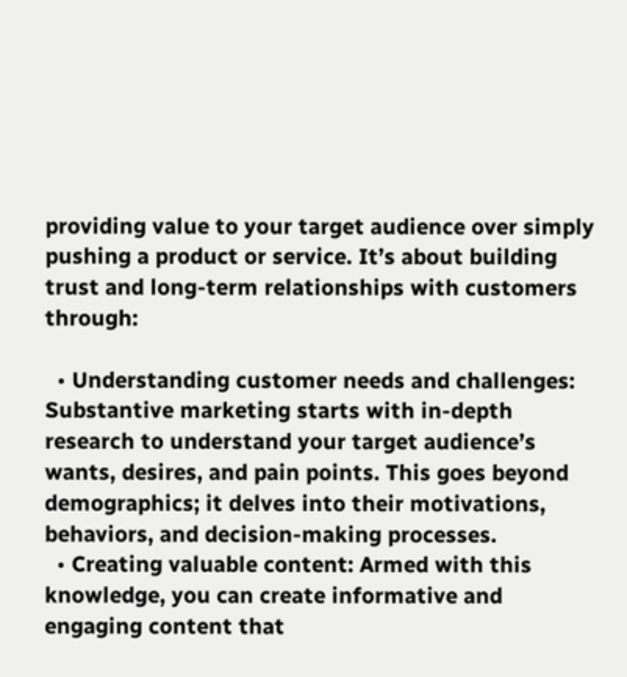providing value to your target audience over simply pushing a product or service. It’s about building trust and long-term relationships with customers through:

  • Understanding customer needs and challenges: Substantive marketing starts with in-depth research to understand your target audience’s wants, desires, and pain points. This goes beyond demographics; it delves into their motivations, behaviors, and decision-making processes.
  • Creating valuable content: Armed with this knowledge, you can create informative and engaging content that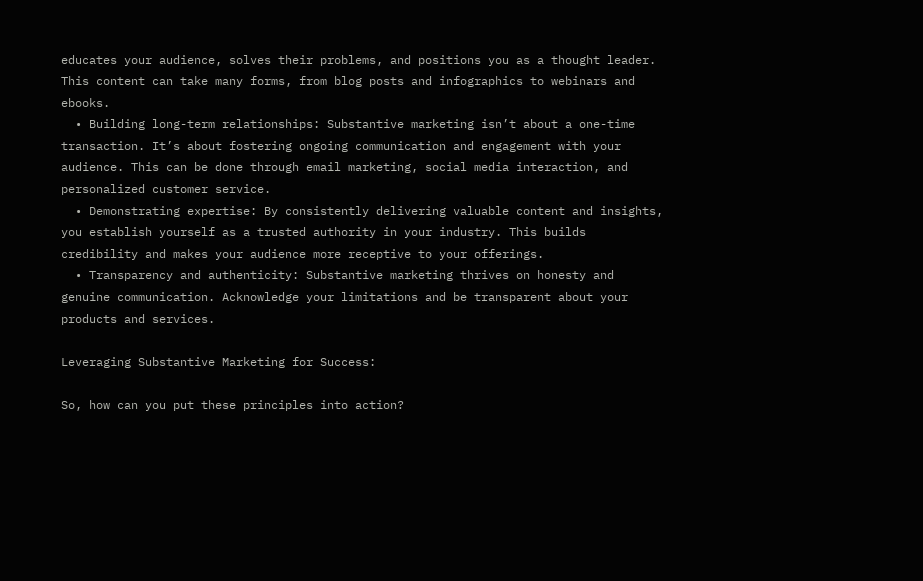educates your audience, solves their problems, and positions you as a thought leader. This content can take many forms, from blog posts and infographics to webinars and ebooks.
  • Building long-term relationships: Substantive marketing isn’t about a one-time transaction. It’s about fostering ongoing communication and engagement with your audience. This can be done through email marketing, social media interaction, and personalized customer service.
  • Demonstrating expertise: By consistently delivering valuable content and insights, you establish yourself as a trusted authority in your industry. This builds credibility and makes your audience more receptive to your offerings.
  • Transparency and authenticity: Substantive marketing thrives on honesty and genuine communication. Acknowledge your limitations and be transparent about your products and services.

Leveraging Substantive Marketing for Success:

So, how can you put these principles into action?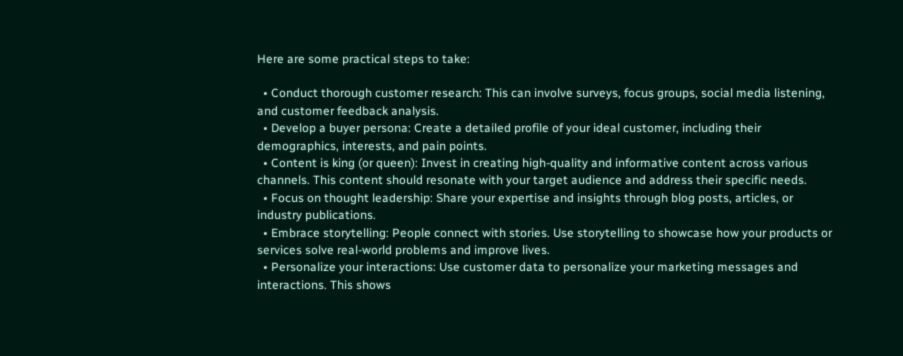Here are some practical steps to take:

  • Conduct thorough customer research: This can involve surveys, focus groups, social media listening, and customer feedback analysis.
  • Develop a buyer persona: Create a detailed profile of your ideal customer, including their demographics, interests, and pain points.
  • Content is king (or queen): Invest in creating high-quality and informative content across various channels. This content should resonate with your target audience and address their specific needs.
  • Focus on thought leadership: Share your expertise and insights through blog posts, articles, or industry publications.
  • Embrace storytelling: People connect with stories. Use storytelling to showcase how your products or services solve real-world problems and improve lives.
  • Personalize your interactions: Use customer data to personalize your marketing messages and interactions. This shows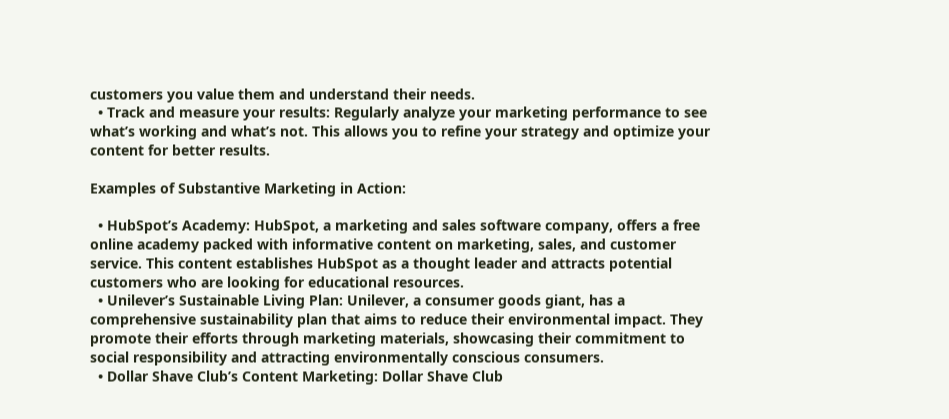customers you value them and understand their needs.
  • Track and measure your results: Regularly analyze your marketing performance to see what’s working and what’s not. This allows you to refine your strategy and optimize your content for better results.

Examples of Substantive Marketing in Action:

  • HubSpot’s Academy: HubSpot, a marketing and sales software company, offers a free online academy packed with informative content on marketing, sales, and customer service. This content establishes HubSpot as a thought leader and attracts potential customers who are looking for educational resources.
  • Unilever’s Sustainable Living Plan: Unilever, a consumer goods giant, has a comprehensive sustainability plan that aims to reduce their environmental impact. They promote their efforts through marketing materials, showcasing their commitment to social responsibility and attracting environmentally conscious consumers.
  • Dollar Shave Club’s Content Marketing: Dollar Shave Club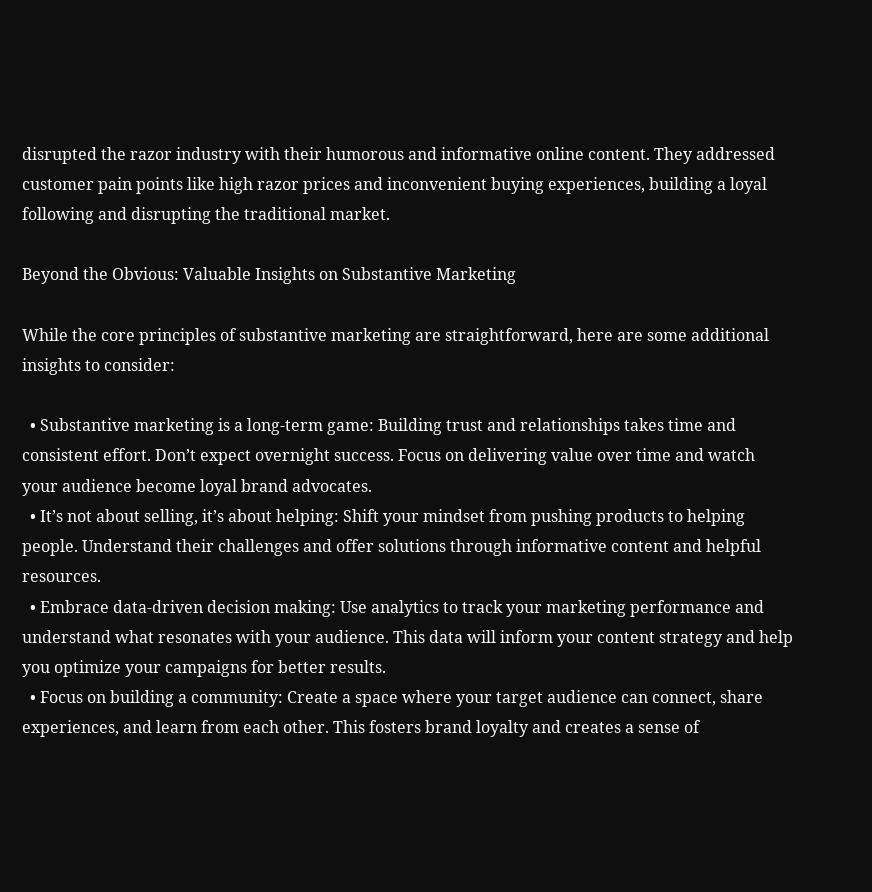disrupted the razor industry with their humorous and informative online content. They addressed customer pain points like high razor prices and inconvenient buying experiences, building a loyal following and disrupting the traditional market.

Beyond the Obvious: Valuable Insights on Substantive Marketing

While the core principles of substantive marketing are straightforward, here are some additional insights to consider:

  • Substantive marketing is a long-term game: Building trust and relationships takes time and consistent effort. Don’t expect overnight success. Focus on delivering value over time and watch your audience become loyal brand advocates.
  • It’s not about selling, it’s about helping: Shift your mindset from pushing products to helping people. Understand their challenges and offer solutions through informative content and helpful resources.
  • Embrace data-driven decision making: Use analytics to track your marketing performance and understand what resonates with your audience. This data will inform your content strategy and help you optimize your campaigns for better results.
  • Focus on building a community: Create a space where your target audience can connect, share experiences, and learn from each other. This fosters brand loyalty and creates a sense of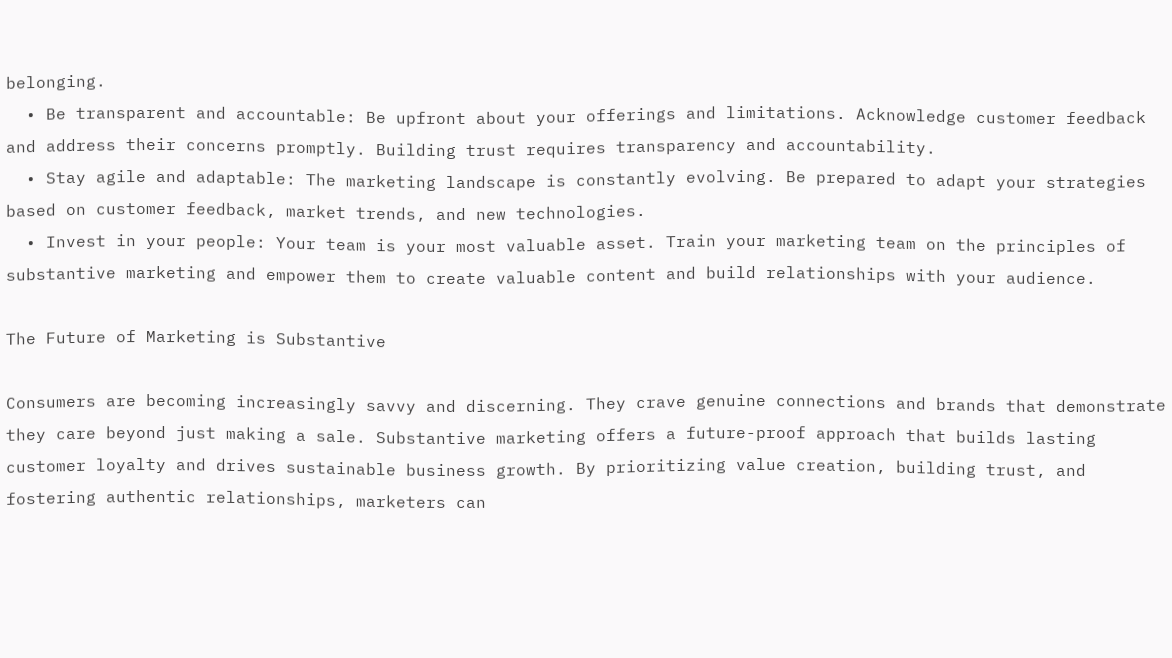belonging.
  • Be transparent and accountable: Be upfront about your offerings and limitations. Acknowledge customer feedback and address their concerns promptly. Building trust requires transparency and accountability.
  • Stay agile and adaptable: The marketing landscape is constantly evolving. Be prepared to adapt your strategies based on customer feedback, market trends, and new technologies.
  • Invest in your people: Your team is your most valuable asset. Train your marketing team on the principles of substantive marketing and empower them to create valuable content and build relationships with your audience.

The Future of Marketing is Substantive

Consumers are becoming increasingly savvy and discerning. They crave genuine connections and brands that demonstrate they care beyond just making a sale. Substantive marketing offers a future-proof approach that builds lasting customer loyalty and drives sustainable business growth. By prioritizing value creation, building trust, and fostering authentic relationships, marketers can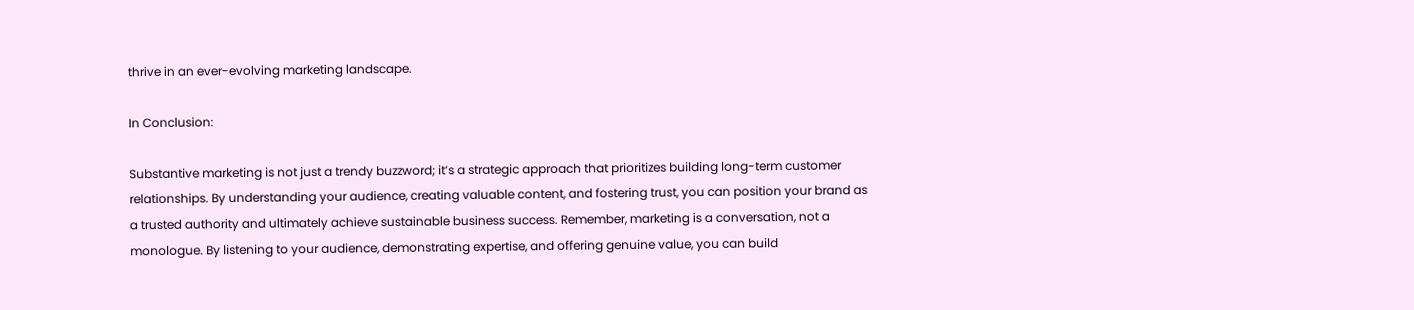thrive in an ever-evolving marketing landscape.

In Conclusion:

Substantive marketing is not just a trendy buzzword; it’s a strategic approach that prioritizes building long-term customer relationships. By understanding your audience, creating valuable content, and fostering trust, you can position your brand as a trusted authority and ultimately achieve sustainable business success. Remember, marketing is a conversation, not a monologue. By listening to your audience, demonstrating expertise, and offering genuine value, you can build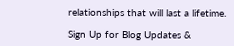relationships that will last a lifetime.

Sign Up for Blog Updates &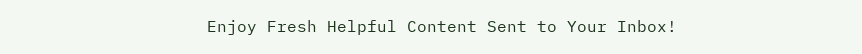Enjoy Fresh Helpful Content Sent to Your Inbox!